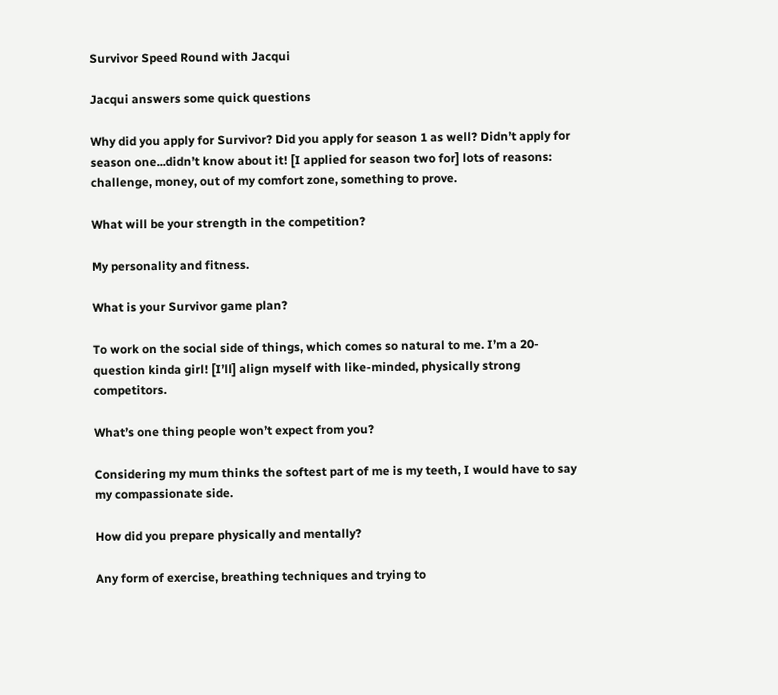Survivor Speed Round with Jacqui

Jacqui answers some quick questions

Why did you apply for Survivor? Did you apply for season 1 as well? Didn’t apply for season one...didn’t know about it! [I applied for season two for] lots of reasons: challenge, money, out of my comfort zone, something to prove.

What will be your strength in the competition?

My personality and fitness.

What is your Survivor game plan?

To work on the social side of things, which comes so natural to me. I’m a 20-question kinda girl! [I’ll] align myself with like-minded, physically strong competitors.

What’s one thing people won’t expect from you?

Considering my mum thinks the softest part of me is my teeth, I would have to say my compassionate side.

How did you prepare physically and mentally?

Any form of exercise, breathing techniques and trying to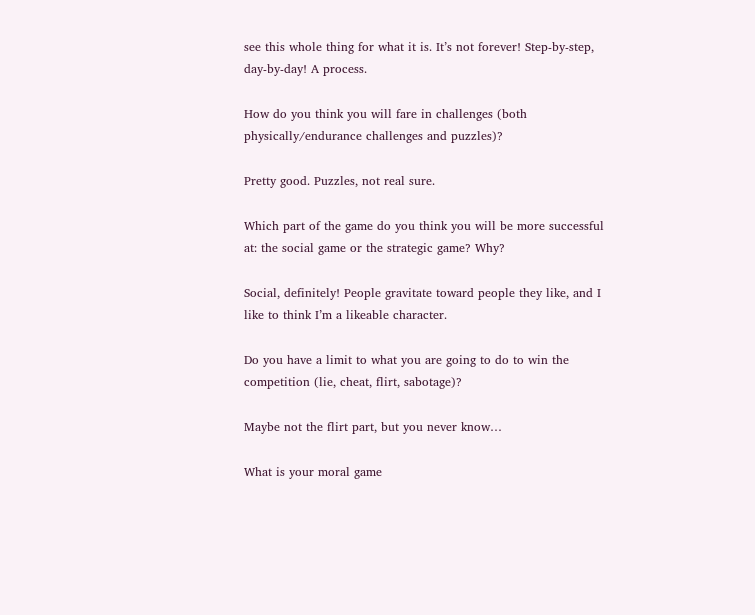see this whole thing for what it is. It’s not forever! Step-by-step, day-by-day! A process.

How do you think you will fare in challenges (both physically/endurance challenges and puzzles)?

Pretty good. Puzzles, not real sure.

Which part of the game do you think you will be more successful at: the social game or the strategic game? Why?

Social, definitely! People gravitate toward people they like, and I like to think I’m a likeable character.

Do you have a limit to what you are going to do to win the competition (lie, cheat, flirt, sabotage)?

Maybe not the flirt part, but you never know…

What is your moral game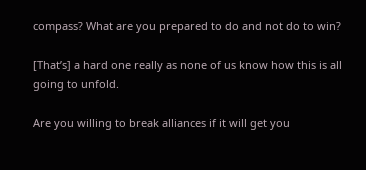compass? What are you prepared to do and not do to win?

[That’s] a hard one really as none of us know how this is all going to unfold.

Are you willing to break alliances if it will get you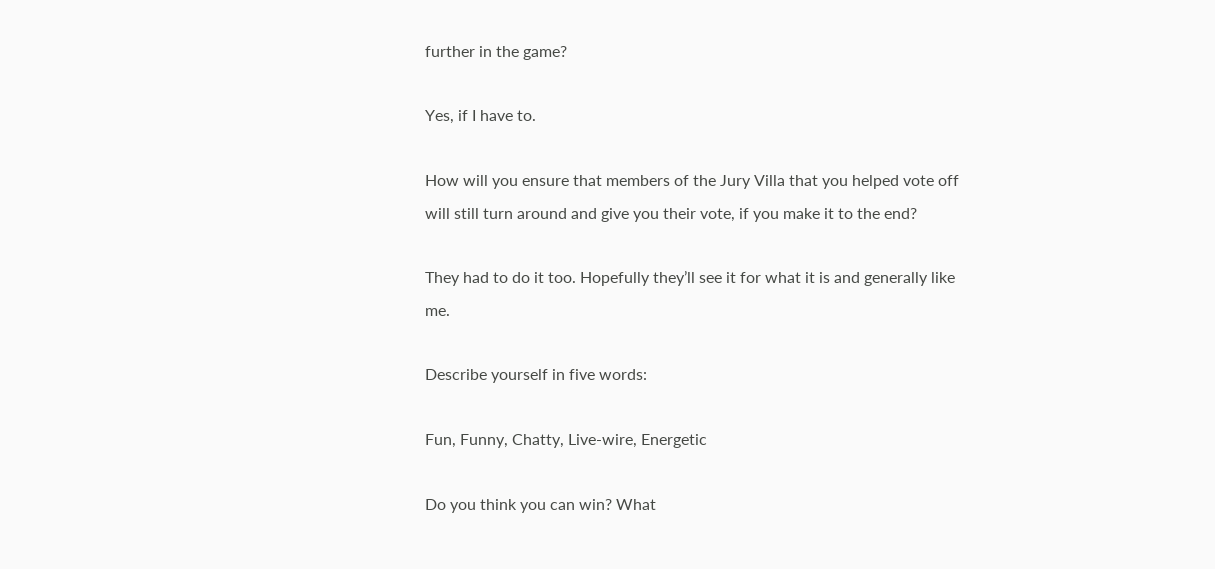further in the game?

Yes, if I have to.

How will you ensure that members of the Jury Villa that you helped vote off will still turn around and give you their vote, if you make it to the end?

They had to do it too. Hopefully they’ll see it for what it is and generally like me.

Describe yourself in five words:

Fun, Funny, Chatty, Live-wire, Energetic

Do you think you can win? What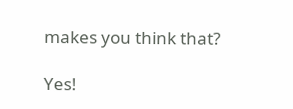makes you think that?

Yes!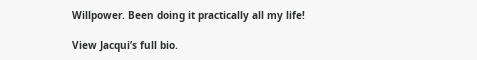Willpower. Been doing it practically all my life!

View Jacqui’s full bio.